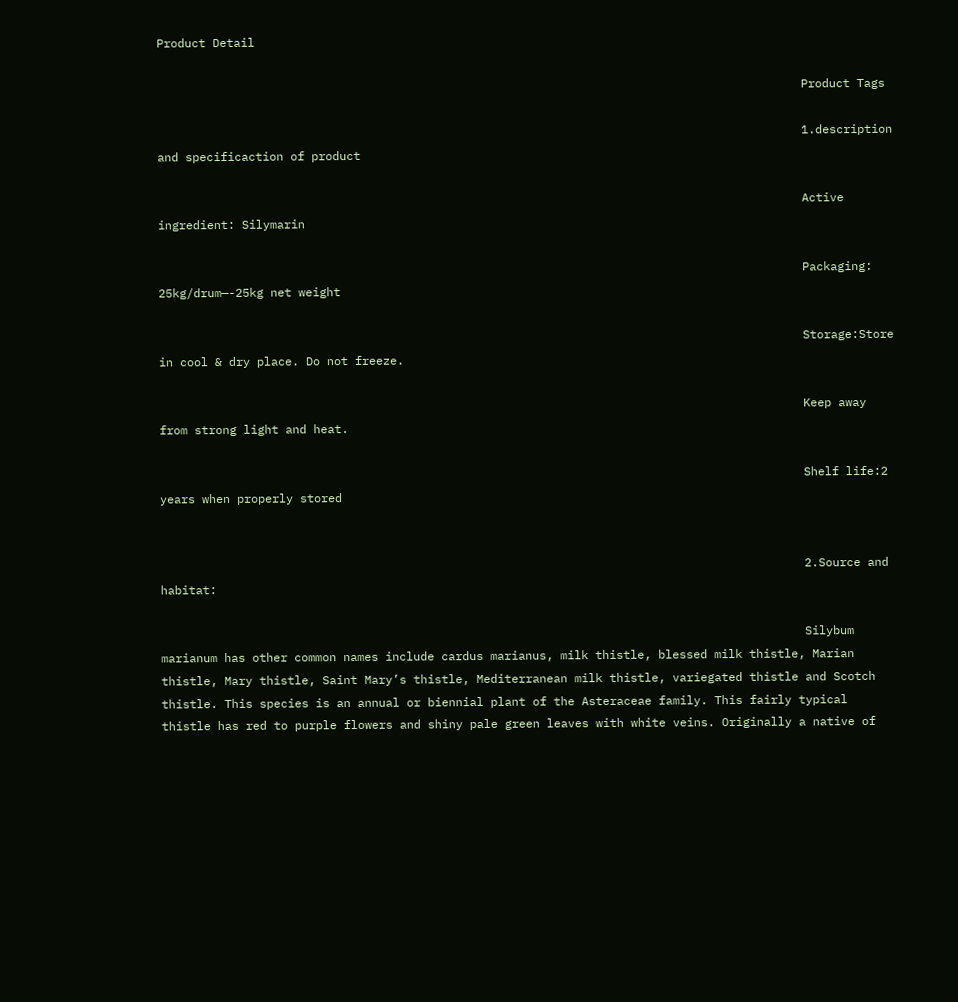Product Detail

                                                                                            Product Tags

                                                                                            1.description and specificaction of product

                                                                                            Active ingredient: Silymarin

                                                                                            Packaging: 25kg/drum—-25kg net weight

                                                                                            Storage:Store in cool & dry place. Do not freeze.

                                                                                            Keep away from strong light and heat.

                                                                                            Shelf life:2 years when properly stored


                                                                                            2.Source and habitat:

                                                                                            Silybum marianum has other common names include cardus marianus, milk thistle, blessed milk thistle, Marian thistle, Mary thistle, Saint Mary’s thistle, Mediterranean milk thistle, variegated thistle and Scotch thistle. This species is an annual or biennial plant of the Asteraceae family. This fairly typical thistle has red to purple flowers and shiny pale green leaves with white veins. Originally a native of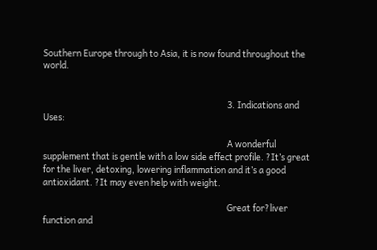Southern Europe through to Asia, it is now found throughout the world.


                                                                                            3. Indications and Uses:

                                                                                            A wonderful supplement that is gentle with a low side effect profile. ?It’s great for the liver, detoxing, lowering inflammation and it’s a good antioxidant. ?It may even help with weight.

                                                                                            Great for?liver function and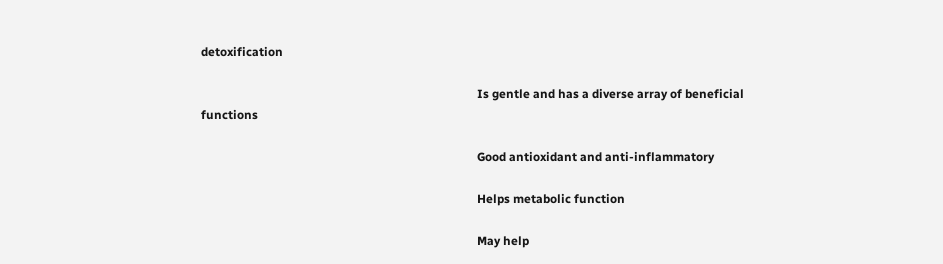detoxification

                                                                                            Is gentle and has a diverse array of beneficial functions

                                                                                            Good antioxidant and anti-inflammatory

                                                                                            Helps metabolic function

                                                                                            May help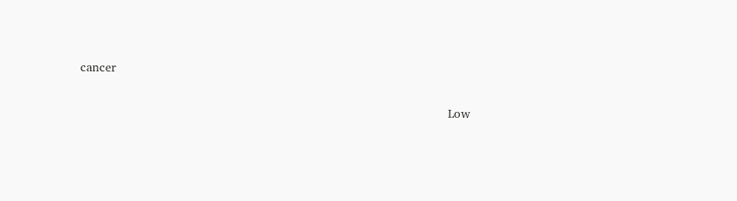cancer

                                                                                            Low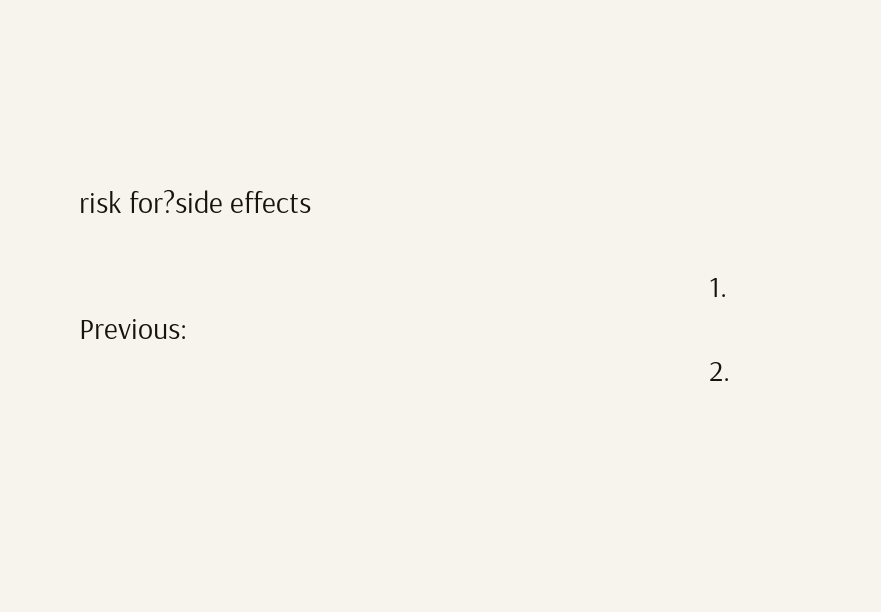risk for?side effects

                                                                                          1. Previous:
                                                                                          2.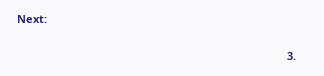Next:

                                                                                          3.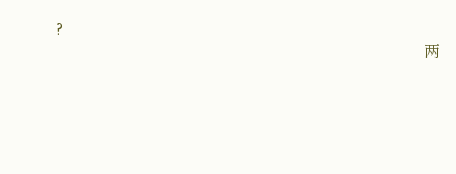?
                                                                                            两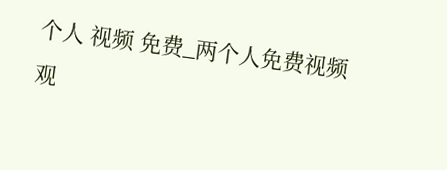个人 视频 免费_两个人免费视频观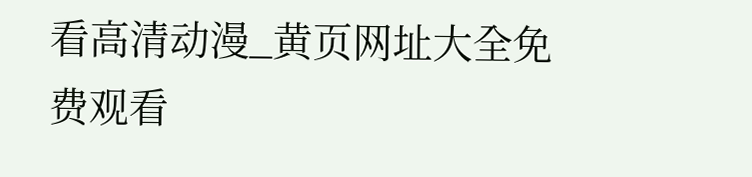看高清动漫_黄页网址大全免费观看